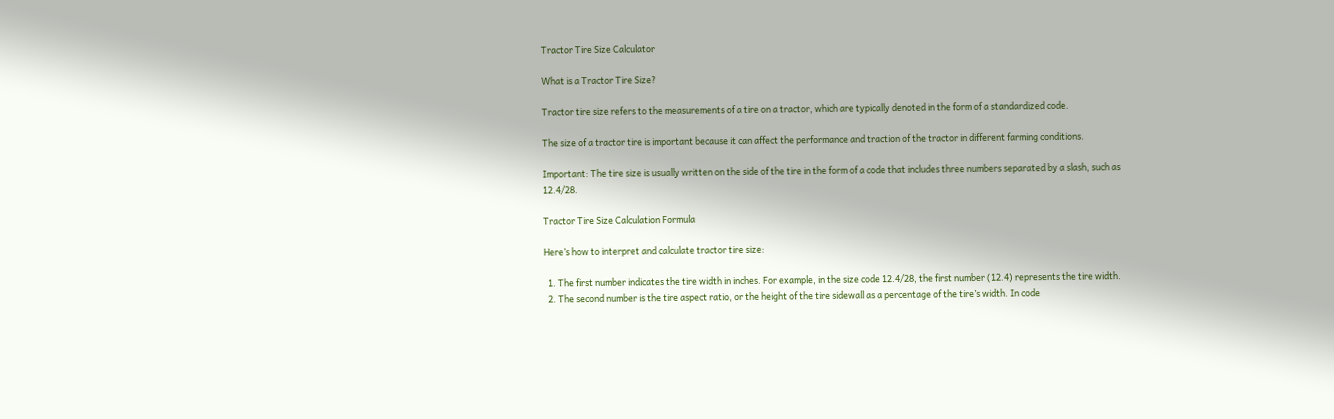Tractor Tire Size Calculator

What is a Tractor Tire Size?

Tractor tire size refers to the measurements of a tire on a tractor, which are typically denoted in the form of a standardized code.

The size of a tractor tire is important because it can affect the performance and traction of the tractor in different farming conditions.

Important: The tire size is usually written on the side of the tire in the form of a code that includes three numbers separated by a slash, such as 12.4/28.

Tractor Tire Size Calculation Formula

Here’s how to interpret and calculate tractor tire size:

  1. The first number indicates the tire width in inches. For example, in the size code 12.4/28, the first number (12.4) represents the tire width.
  2. The second number is the tire aspect ratio, or the height of the tire sidewall as a percentage of the tire’s width. In code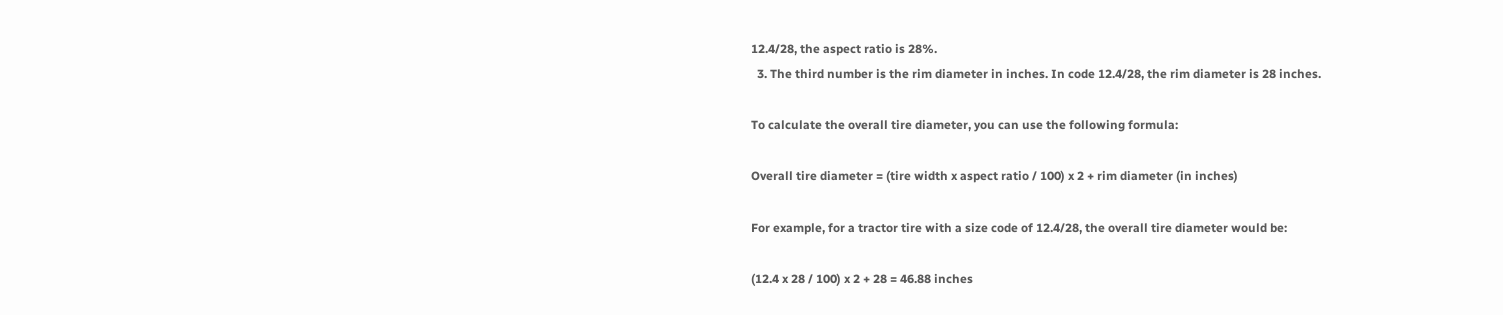12.4/28, the aspect ratio is 28%.
  3. The third number is the rim diameter in inches. In code 12.4/28, the rim diameter is 28 inches.

To calculate the overall tire diameter, you can use the following formula:

Overall tire diameter = (tire width x aspect ratio / 100) x 2 + rim diameter (in inches)

For example, for a tractor tire with a size code of 12.4/28, the overall tire diameter would be:

(12.4 x 28 / 100) x 2 + 28 = 46.88 inches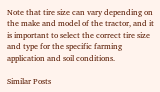Note that tire size can vary depending on the make and model of the tractor, and it is important to select the correct tire size and type for the specific farming application and soil conditions.

Similar Posts